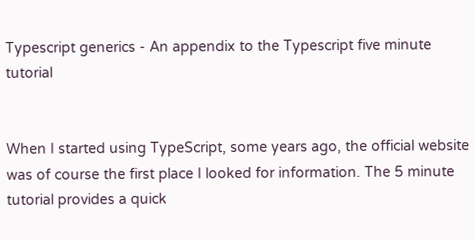Typescript generics - An appendix to the Typescript five minute tutorial


When I started using TypeScript, some years ago, the official website was of course the first place I looked for information. The 5 minute tutorial provides a quick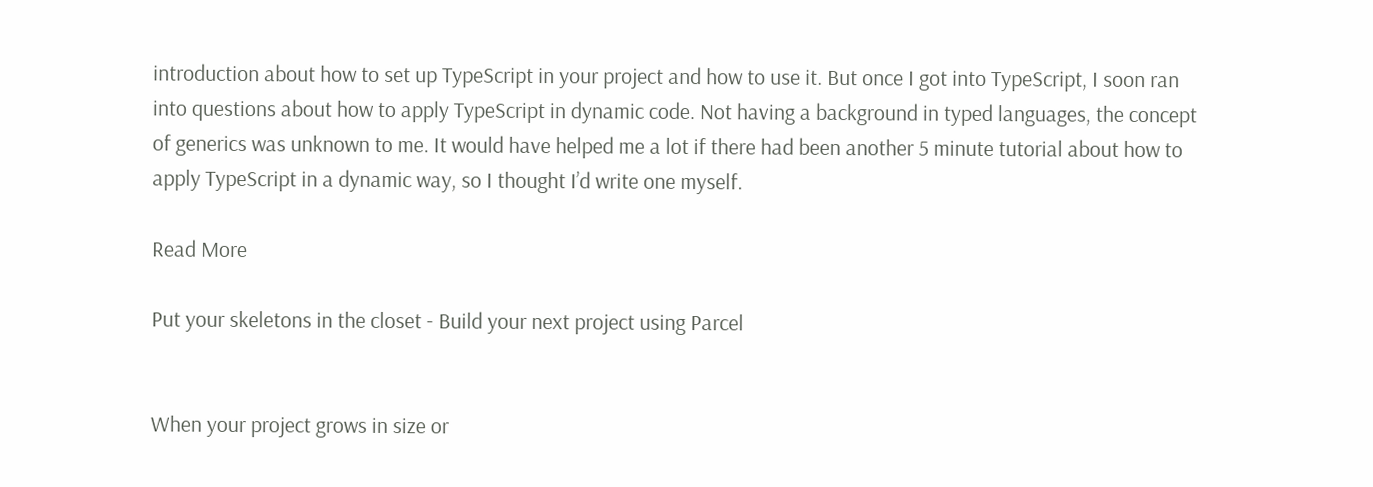introduction about how to set up TypeScript in your project and how to use it. But once I got into TypeScript, I soon ran into questions about how to apply TypeScript in dynamic code. Not having a background in typed languages, the concept of generics was unknown to me. It would have helped me a lot if there had been another 5 minute tutorial about how to apply TypeScript in a dynamic way, so I thought I’d write one myself.

Read More

Put your skeletons in the closet - Build your next project using Parcel


When your project grows in size or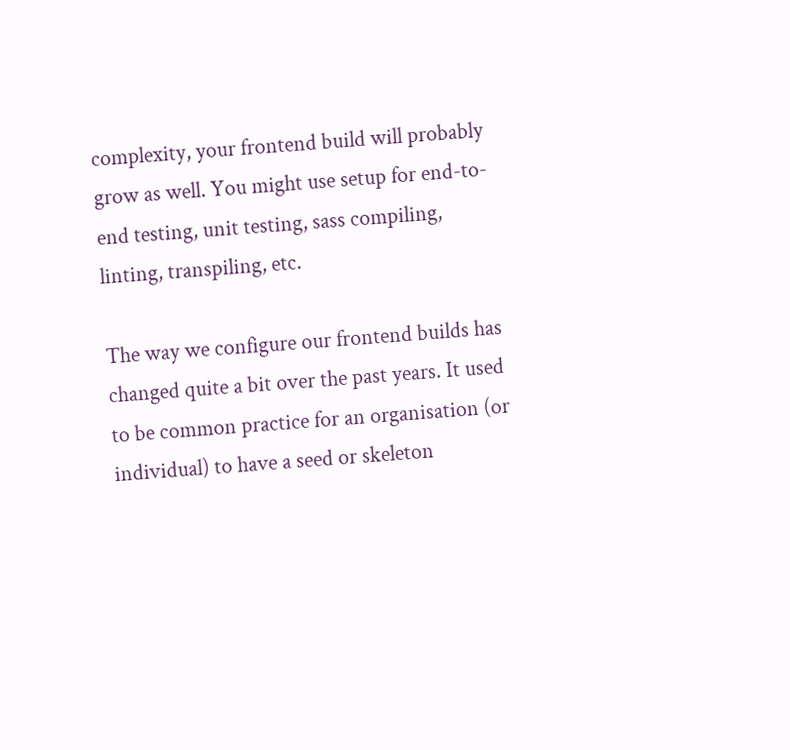complexity, your frontend build will probably grow as well. You might use setup for end-to-end testing, unit testing, sass compiling, linting, transpiling, etc.

The way we configure our frontend builds has changed quite a bit over the past years. It used to be common practice for an organisation (or individual) to have a seed or skeleton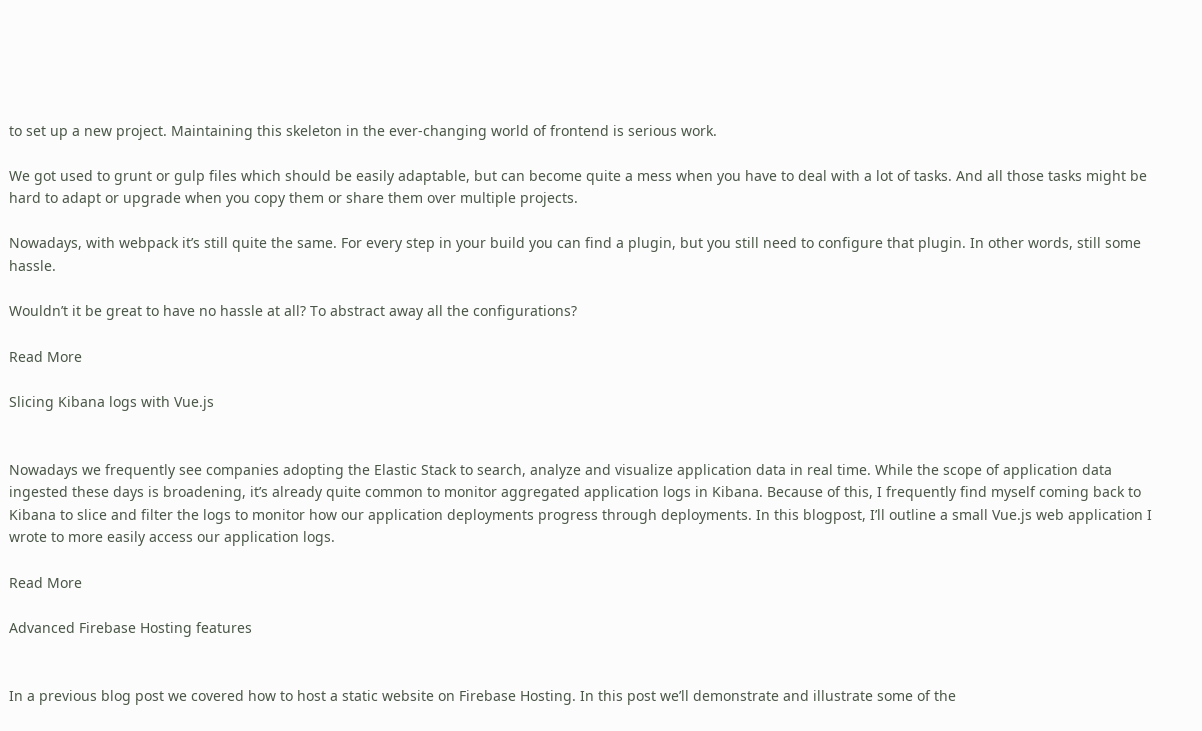to set up a new project. Maintaining this skeleton in the ever-changing world of frontend is serious work.

We got used to grunt or gulp files which should be easily adaptable, but can become quite a mess when you have to deal with a lot of tasks. And all those tasks might be hard to adapt or upgrade when you copy them or share them over multiple projects.

Nowadays, with webpack it’s still quite the same. For every step in your build you can find a plugin, but you still need to configure that plugin. In other words, still some hassle.

Wouldn’t it be great to have no hassle at all? To abstract away all the configurations?

Read More

Slicing Kibana logs with Vue.js


Nowadays we frequently see companies adopting the Elastic Stack to search, analyze and visualize application data in real time. While the scope of application data ingested these days is broadening, it’s already quite common to monitor aggregated application logs in Kibana. Because of this, I frequently find myself coming back to Kibana to slice and filter the logs to monitor how our application deployments progress through deployments. In this blogpost, I’ll outline a small Vue.js web application I wrote to more easily access our application logs.

Read More

Advanced Firebase Hosting features


In a previous blog post we covered how to host a static website on Firebase Hosting. In this post we’ll demonstrate and illustrate some of the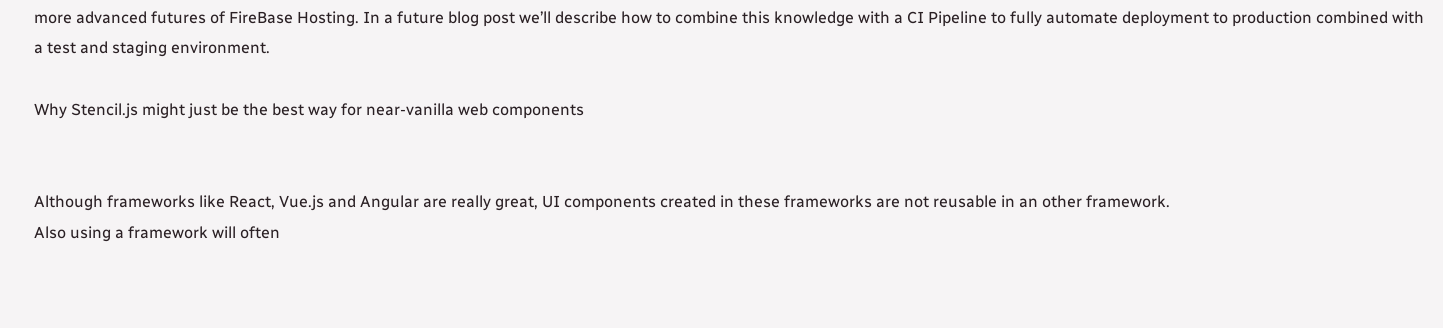more advanced futures of FireBase Hosting. In a future blog post we’ll describe how to combine this knowledge with a CI Pipeline to fully automate deployment to production combined with a test and staging environment.

Why Stencil.js might just be the best way for near-vanilla web components


Although frameworks like React, Vue.js and Angular are really great, UI components created in these frameworks are not reusable in an other framework.
Also using a framework will often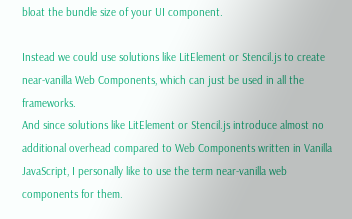bloat the bundle size of your UI component.

Instead we could use solutions like LitElement or Stencil.js to create near-vanilla Web Components, which can just be used in all the frameworks.
And since solutions like LitElement or Stencil.js introduce almost no additional overhead compared to Web Components written in Vanilla JavaScript, I personally like to use the term near-vanilla web components for them.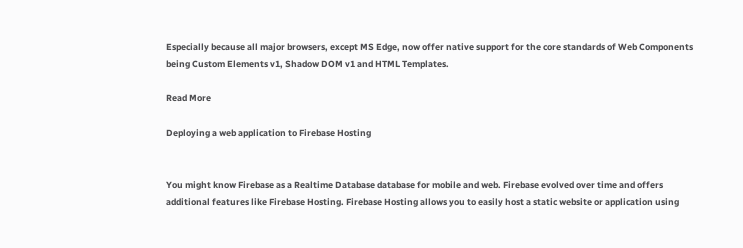Especially because all major browsers, except MS Edge, now offer native support for the core standards of Web Components being Custom Elements v1, Shadow DOM v1 and HTML Templates.

Read More

Deploying a web application to Firebase Hosting


You might know Firebase as a Realtime Database database for mobile and web. Firebase evolved over time and offers additional features like Firebase Hosting. Firebase Hosting allows you to easily host a static website or application using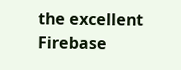the excellent Firebase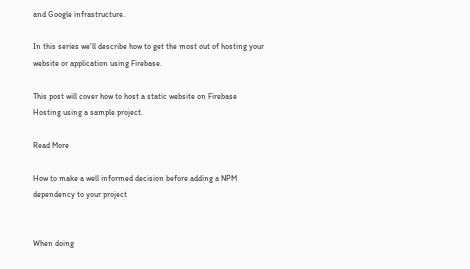and Google infrastructure.

In this series we’ll describe how to get the most out of hosting your website or application using Firebase.

This post will cover how to host a static website on Firebase Hosting using a sample project.

Read More

How to make a well informed decision before adding a NPM dependency to your project


When doing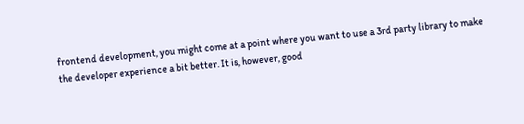frontend development, you might come at a point where you want to use a 3rd party library to make the developer experience a bit better. It is, however, good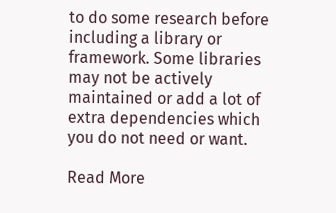to do some research before including a library or framework. Some libraries may not be actively maintained or add a lot of extra dependencies which you do not need or want.

Read More